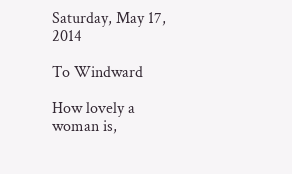Saturday, May 17, 2014

To Windward

How lovely a woman is,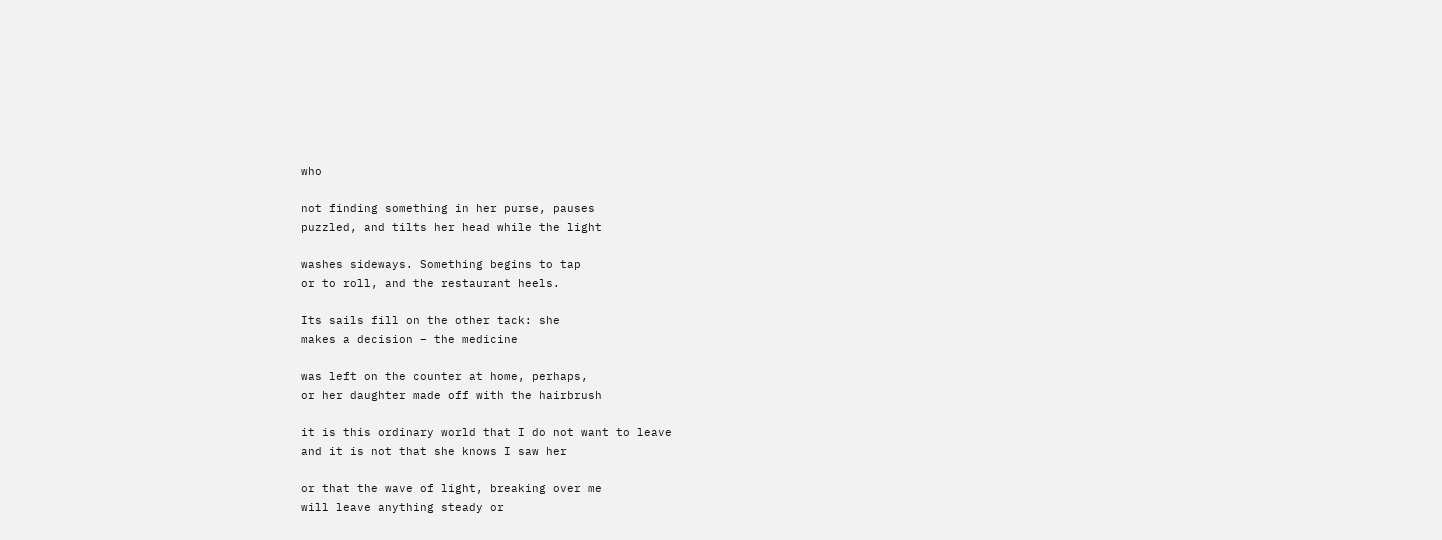who

not finding something in her purse, pauses
puzzled, and tilts her head while the light

washes sideways. Something begins to tap
or to roll, and the restaurant heels.

Its sails fill on the other tack: she
makes a decision – the medicine

was left on the counter at home, perhaps,
or her daughter made off with the hairbrush

it is this ordinary world that I do not want to leave
and it is not that she knows I saw her

or that the wave of light, breaking over me
will leave anything steady or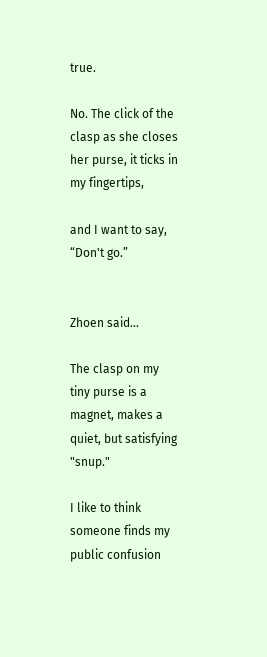true.

No. The click of the clasp as she closes
her purse, it ticks in my fingertips,

and I want to say, “Don't go.”


Zhoen said...

The clasp on my tiny purse is a magnet, makes a quiet, but satisfying "snup."

I like to think someone finds my public confusion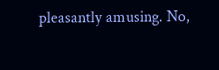pleasantly amusing. No,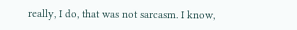really, I do, that was not sarcasm. I know,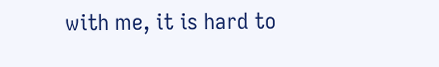with me, it is hard to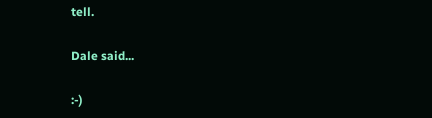tell.

Dale said...

:-)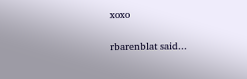xoxo

rbarenblat said...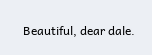Beautiful, dear dale.